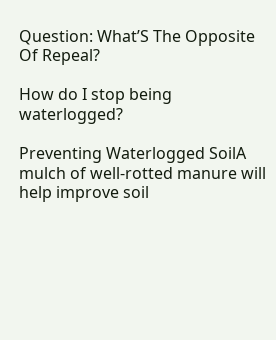Question: What’S The Opposite Of Repeal?

How do I stop being waterlogged?

Preventing Waterlogged SoilA mulch of well-rotted manure will help improve soil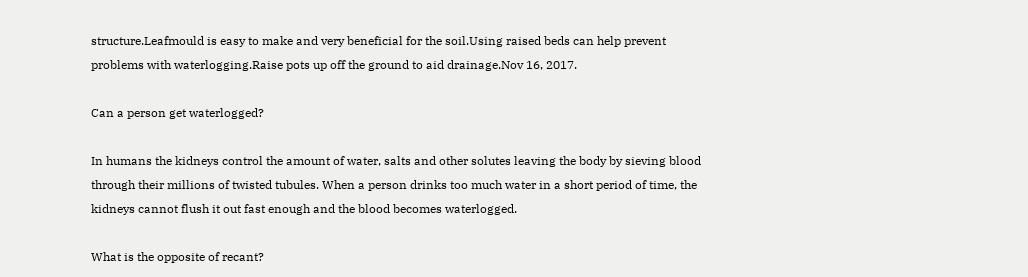structure.Leafmould is easy to make and very beneficial for the soil.Using raised beds can help prevent problems with waterlogging.Raise pots up off the ground to aid drainage.Nov 16, 2017.

Can a person get waterlogged?

In humans the kidneys control the amount of water, salts and other solutes leaving the body by sieving blood through their millions of twisted tubules. When a person drinks too much water in a short period of time, the kidneys cannot flush it out fast enough and the blood becomes waterlogged.

What is the opposite of recant?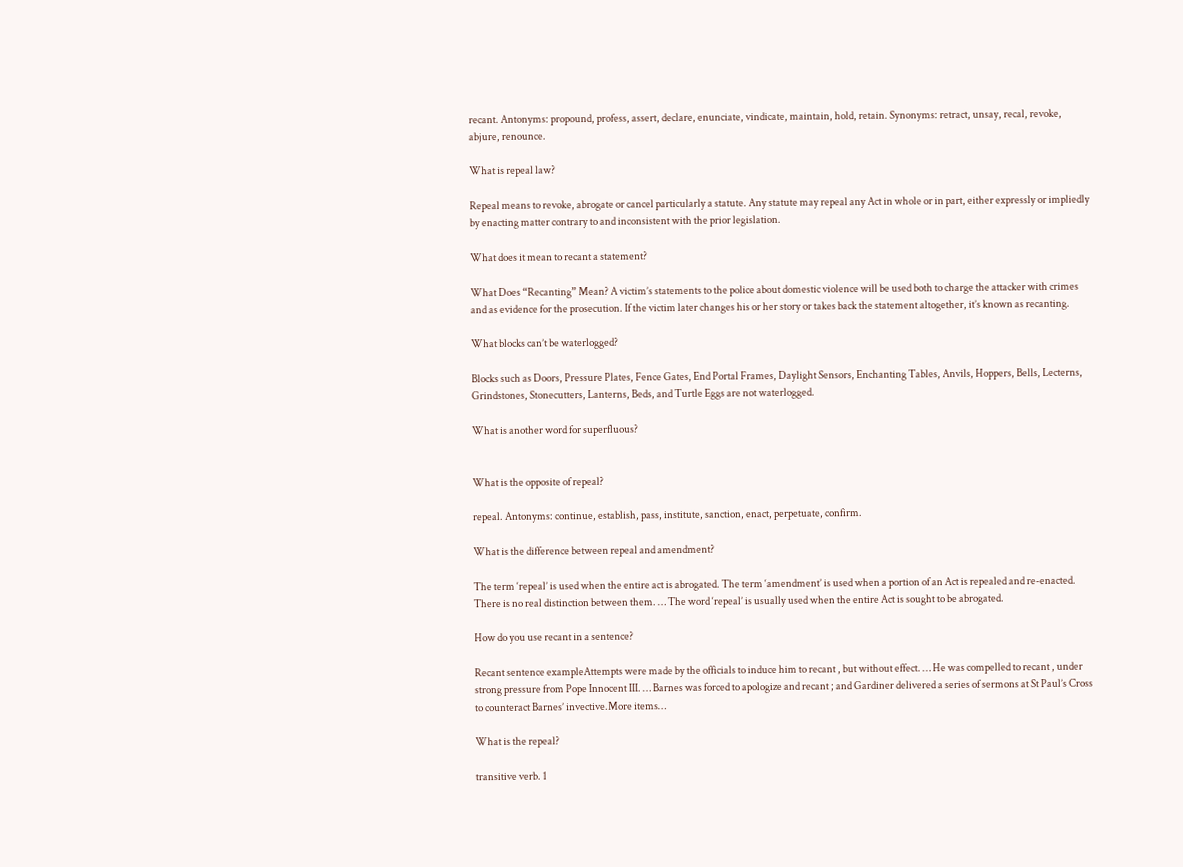recant. Antonyms: propound, profess, assert, declare, enunciate, vindicate, maintain, hold, retain. Synonyms: retract, unsay, recal, revoke, abjure, renounce.

What is repeal law?

Repeal means to revoke, abrogate or cancel particularly a statute. Any statute may repeal any Act in whole or in part, either expressly or impliedly by enacting matter contrary to and inconsistent with the prior legislation.

What does it mean to recant a statement?

What Does “Recanting” Mean? A victim’s statements to the police about domestic violence will be used both to charge the attacker with crimes and as evidence for the prosecution. If the victim later changes his or her story or takes back the statement altogether, it’s known as recanting.

What blocks can’t be waterlogged?

Blocks such as Doors, Pressure Plates, Fence Gates, End Portal Frames, Daylight Sensors, Enchanting Tables, Anvils, Hoppers, Bells, Lecterns, Grindstones, Stonecutters, Lanterns, Beds, and Turtle Eggs are not waterlogged.

What is another word for superfluous?


What is the opposite of repeal?

repeal. Antonyms: continue, establish, pass, institute, sanction, enact, perpetuate, confirm.

What is the difference between repeal and amendment?

The term ‘repeal’ is used when the entire act is abrogated. The term ‘amendment’ is used when a portion of an Act is repealed and re-enacted. There is no real distinction between them. … The word ‘repeal’ is usually used when the entire Act is sought to be abrogated.

How do you use recant in a sentence?

Recant sentence exampleAttempts were made by the officials to induce him to recant , but without effect. … He was compelled to recant , under strong pressure from Pope Innocent III. … Barnes was forced to apologize and recant ; and Gardiner delivered a series of sermons at St Paul’s Cross to counteract Barnes’ invective.More items…

What is the repeal?

transitive verb. 1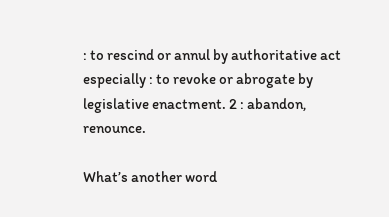: to rescind or annul by authoritative act especially : to revoke or abrogate by legislative enactment. 2 : abandon, renounce.

What’s another word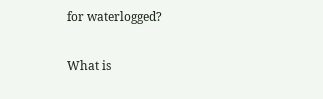for waterlogged?

What is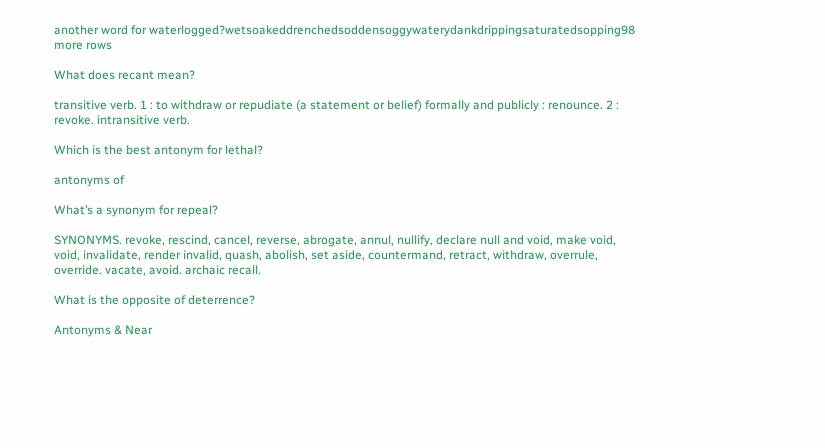another word for waterlogged?wetsoakeddrenchedsoddensoggywaterydankdrippingsaturatedsopping98 more rows

What does recant mean?

transitive verb. 1 : to withdraw or repudiate (a statement or belief) formally and publicly : renounce. 2 : revoke. intransitive verb.

Which is the best antonym for lethal?

antonyms of

What’s a synonym for repeal?

SYNONYMS. revoke, rescind, cancel, reverse, abrogate, annul, nullify, declare null and void, make void, void, invalidate, render invalid, quash, abolish, set aside, countermand, retract, withdraw, overrule, override. vacate, avoid. archaic recall.

What is the opposite of deterrence?

Antonyms & Near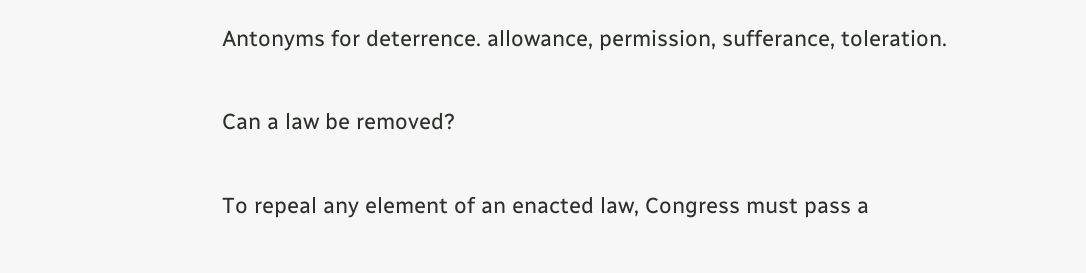Antonyms for deterrence. allowance, permission, sufferance, toleration.

Can a law be removed?

To repeal any element of an enacted law, Congress must pass a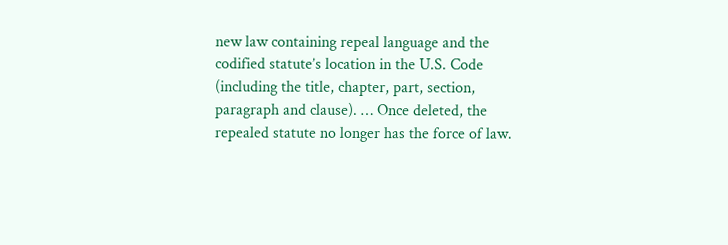new law containing repeal language and the codified statute’s location in the U.S. Code (including the title, chapter, part, section, paragraph and clause). … Once deleted, the repealed statute no longer has the force of law.